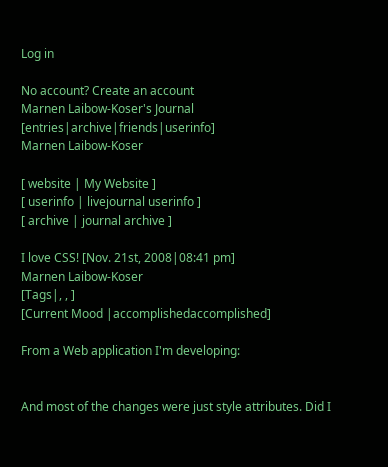Log in

No account? Create an account
Marnen Laibow-Koser's Journal [entries|archive|friends|userinfo]
Marnen Laibow-Koser

[ website | My Website ]
[ userinfo | livejournal userinfo ]
[ archive | journal archive ]

I love CSS! [Nov. 21st, 2008|08:41 pm]
Marnen Laibow-Koser
[Tags|, , ]
[Current Mood |accomplishedaccomplished]

From a Web application I'm developing:


And most of the changes were just style attributes. Did I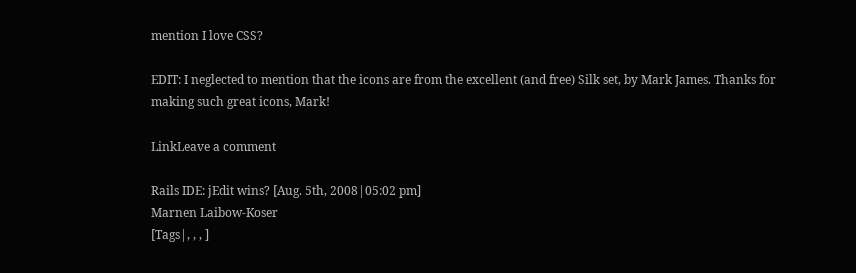mention I love CSS?

EDIT: I neglected to mention that the icons are from the excellent (and free) Silk set, by Mark James. Thanks for making such great icons, Mark!

LinkLeave a comment

Rails IDE: jEdit wins? [Aug. 5th, 2008|05:02 pm]
Marnen Laibow-Koser
[Tags|, , , ]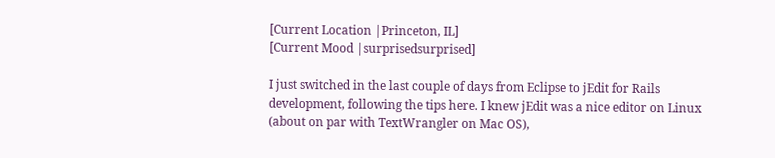[Current Location |Princeton, IL]
[Current Mood |surprisedsurprised]

I just switched in the last couple of days from Eclipse to jEdit for Rails development, following the tips here. I knew jEdit was a nice editor on Linux (about on par with TextWrangler on Mac OS),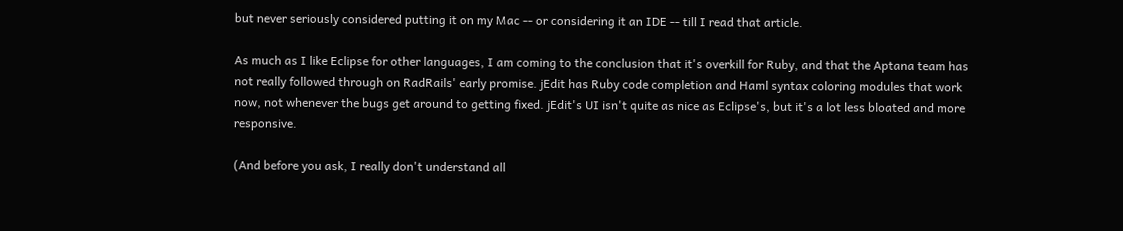but never seriously considered putting it on my Mac -- or considering it an IDE -- till I read that article.

As much as I like Eclipse for other languages, I am coming to the conclusion that it's overkill for Ruby, and that the Aptana team has not really followed through on RadRails' early promise. jEdit has Ruby code completion and Haml syntax coloring modules that work now, not whenever the bugs get around to getting fixed. jEdit's UI isn't quite as nice as Eclipse's, but it's a lot less bloated and more responsive.

(And before you ask, I really don't understand all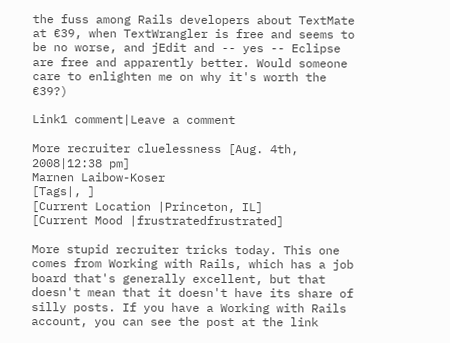the fuss among Rails developers about TextMate at €39, when TextWrangler is free and seems to be no worse, and jEdit and -- yes -- Eclipse are free and apparently better. Would someone care to enlighten me on why it's worth the €39?)

Link1 comment|Leave a comment

More recruiter cluelessness [Aug. 4th, 2008|12:38 pm]
Marnen Laibow-Koser
[Tags|, ]
[Current Location |Princeton, IL]
[Current Mood |frustratedfrustrated]

More stupid recruiter tricks today. This one comes from Working with Rails, which has a job board that's generally excellent, but that doesn't mean that it doesn't have its share of silly posts. If you have a Working with Rails account, you can see the post at the link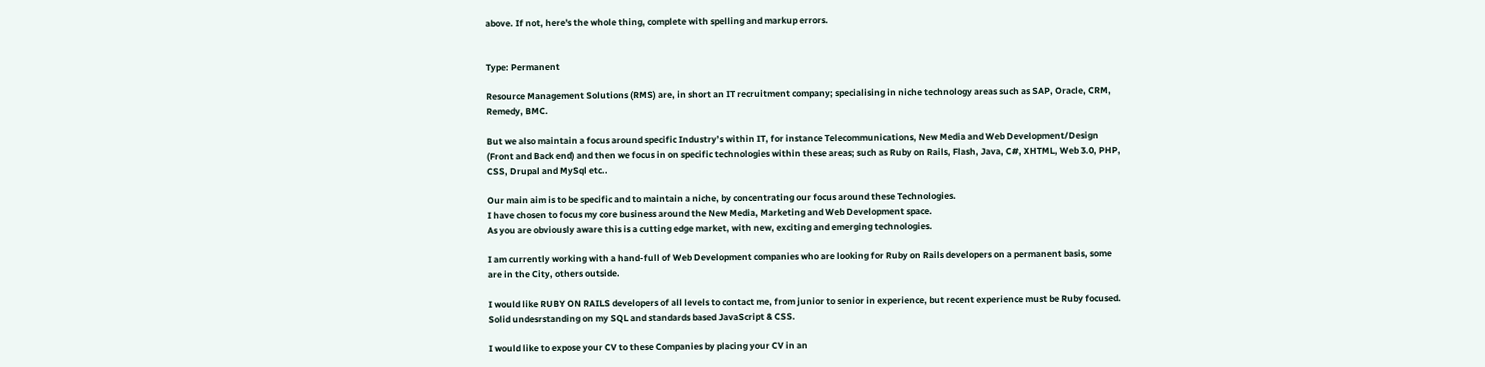above. If not, here's the whole thing, complete with spelling and markup errors.


Type: Permanent

Resource Management Solutions (RMS) are, in short an IT recruitment company; specialising in niche technology areas such as SAP, Oracle, CRM, Remedy, BMC.

But we also maintain a focus around specific Industry’s within IT, for instance Telecommunications, New Media and Web Development/Design (Front and Back end) and then we focus in on specific technologies within these areas; such as Ruby on Rails, Flash, Java, C#, XHTML, Web 3.0, PHP, CSS, Drupal and MySql etc..

Our main aim is to be specific and to maintain a niche, by concentrating our focus around these Technologies.
I have chosen to focus my core business around the New Media, Marketing and Web Development space.
As you are obviously aware this is a cutting edge market, with new, exciting and emerging technologies.

I am currently working with a hand-full of Web Development companies who are looking for Ruby on Rails developers on a permanent basis, some are in the City, others outside.

I would like RUBY ON RAILS developers of all levels to contact me, from junior to senior in experience, but recent experience must be Ruby focused. Solid undesrstanding on my SQL and standards based JavaScript & CSS.

I would like to expose your CV to these Companies by placing your CV in an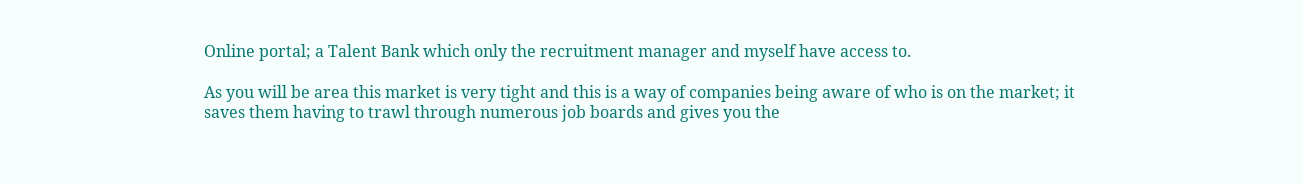Online portal; a Talent Bank which only the recruitment manager and myself have access to.

As you will be area this market is very tight and this is a way of companies being aware of who is on the market; it saves them having to trawl through numerous job boards and gives you the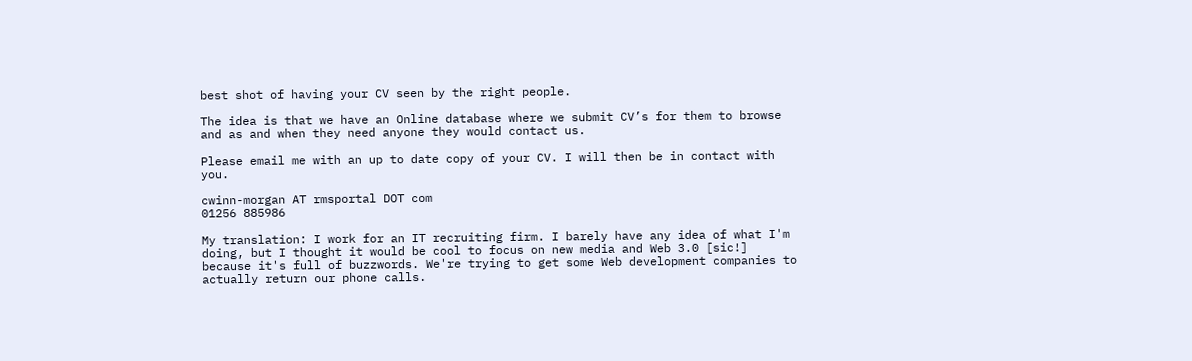best shot of having your CV seen by the right people.

The idea is that we have an Online database where we submit CV’s for them to browse and as and when they need anyone they would contact us.

Please email me with an up to date copy of your CV. I will then be in contact with you.

cwinn-morgan AT rmsportal DOT com
01256 885986

My translation: I work for an IT recruiting firm. I barely have any idea of what I'm doing, but I thought it would be cool to focus on new media and Web 3.0 [sic!] because it's full of buzzwords. We're trying to get some Web development companies to actually return our phone calls.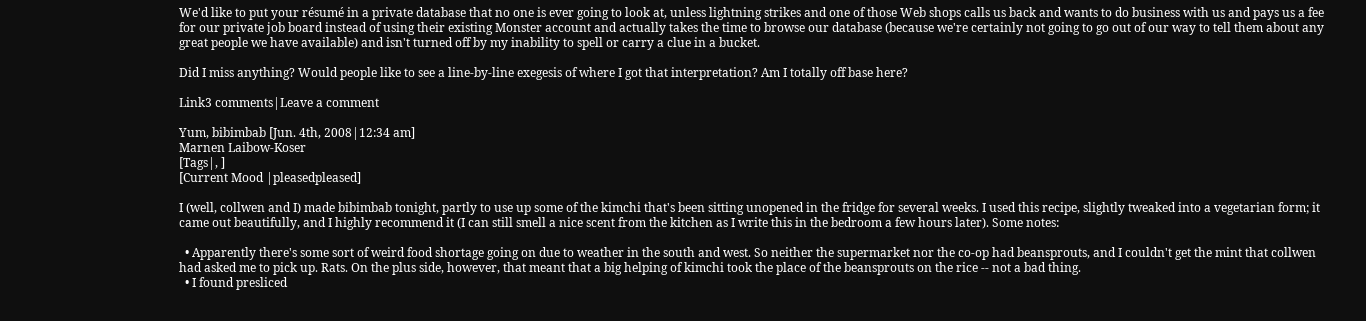We'd like to put your résumé in a private database that no one is ever going to look at, unless lightning strikes and one of those Web shops calls us back and wants to do business with us and pays us a fee for our private job board instead of using their existing Monster account and actually takes the time to browse our database (because we're certainly not going to go out of our way to tell them about any great people we have available) and isn't turned off by my inability to spell or carry a clue in a bucket.

Did I miss anything? Would people like to see a line-by-line exegesis of where I got that interpretation? Am I totally off base here?

Link3 comments|Leave a comment

Yum, bibimbab [Jun. 4th, 2008|12:34 am]
Marnen Laibow-Koser
[Tags|, ]
[Current Mood |pleasedpleased]

I (well, collwen and I) made bibimbab tonight, partly to use up some of the kimchi that's been sitting unopened in the fridge for several weeks. I used this recipe, slightly tweaked into a vegetarian form; it came out beautifully, and I highly recommend it (I can still smell a nice scent from the kitchen as I write this in the bedroom a few hours later). Some notes:

  • Apparently there's some sort of weird food shortage going on due to weather in the south and west. So neither the supermarket nor the co-op had beansprouts, and I couldn't get the mint that collwen had asked me to pick up. Rats. On the plus side, however, that meant that a big helping of kimchi took the place of the beansprouts on the rice -- not a bad thing.
  • I found presliced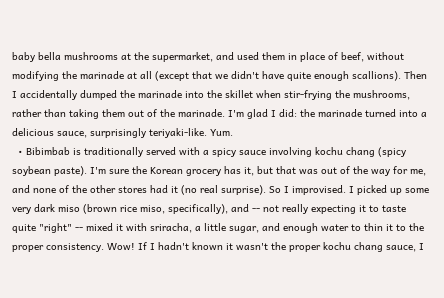baby bella mushrooms at the supermarket, and used them in place of beef, without modifying the marinade at all (except that we didn't have quite enough scallions). Then I accidentally dumped the marinade into the skillet when stir-frying the mushrooms, rather than taking them out of the marinade. I'm glad I did: the marinade turned into a delicious sauce, surprisingly teriyaki-like. Yum.
  • Bibimbab is traditionally served with a spicy sauce involving kochu chang (spicy soybean paste). I'm sure the Korean grocery has it, but that was out of the way for me, and none of the other stores had it (no real surprise). So I improvised. I picked up some very dark miso (brown rice miso, specifically), and -- not really expecting it to taste quite "right" -- mixed it with sriracha, a little sugar, and enough water to thin it to the proper consistency. Wow! If I hadn't known it wasn't the proper kochu chang sauce, I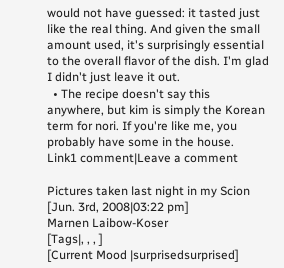would not have guessed: it tasted just like the real thing. And given the small amount used, it's surprisingly essential to the overall flavor of the dish. I'm glad I didn't just leave it out.
  • The recipe doesn't say this anywhere, but kim is simply the Korean term for nori. If you're like me, you probably have some in the house.
Link1 comment|Leave a comment

Pictures taken last night in my Scion [Jun. 3rd, 2008|03:22 pm]
Marnen Laibow-Koser
[Tags|, , , ]
[Current Mood |surprisedsurprised]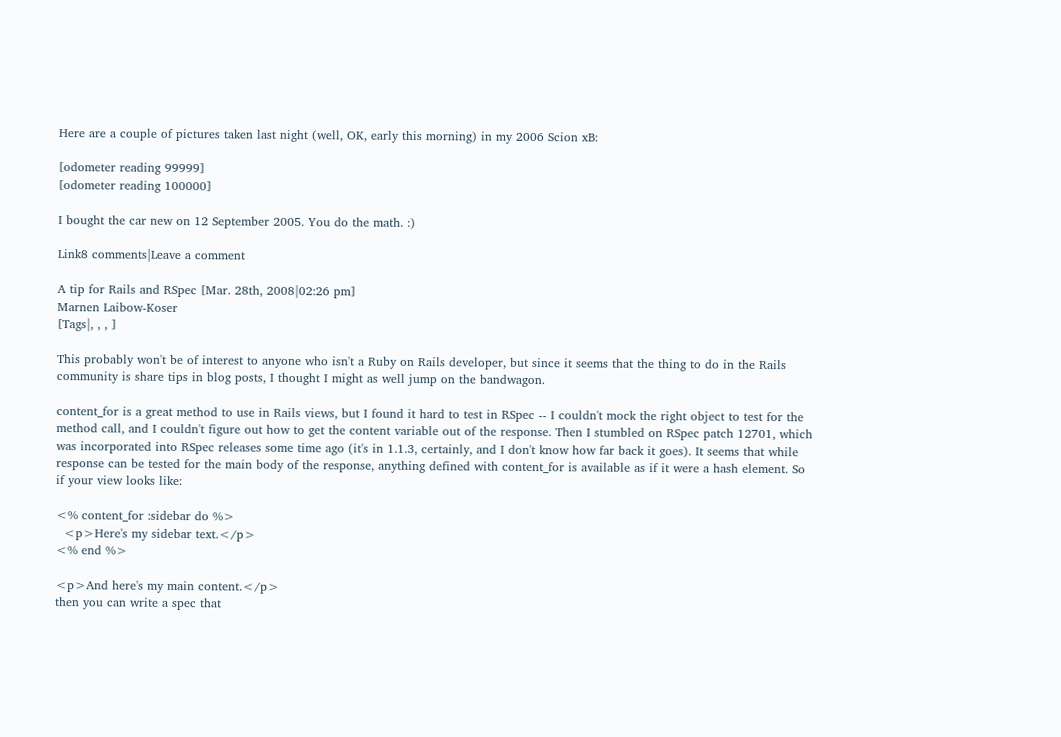Here are a couple of pictures taken last night (well, OK, early this morning) in my 2006 Scion xB:

[odometer reading 99999]
[odometer reading 100000]

I bought the car new on 12 September 2005. You do the math. :)

Link8 comments|Leave a comment

A tip for Rails and RSpec [Mar. 28th, 2008|02:26 pm]
Marnen Laibow-Koser
[Tags|, , , ]

This probably won't be of interest to anyone who isn't a Ruby on Rails developer, but since it seems that the thing to do in the Rails community is share tips in blog posts, I thought I might as well jump on the bandwagon.

content_for is a great method to use in Rails views, but I found it hard to test in RSpec -- I couldn't mock the right object to test for the method call, and I couldn't figure out how to get the content variable out of the response. Then I stumbled on RSpec patch 12701, which was incorporated into RSpec releases some time ago (it's in 1.1.3, certainly, and I don't know how far back it goes). It seems that while response can be tested for the main body of the response, anything defined with content_for is available as if it were a hash element. So if your view looks like:

<% content_for :sidebar do %>
  <p>Here's my sidebar text.</p>
<% end %>

<p>And here's my main content.</p>
then you can write a spec that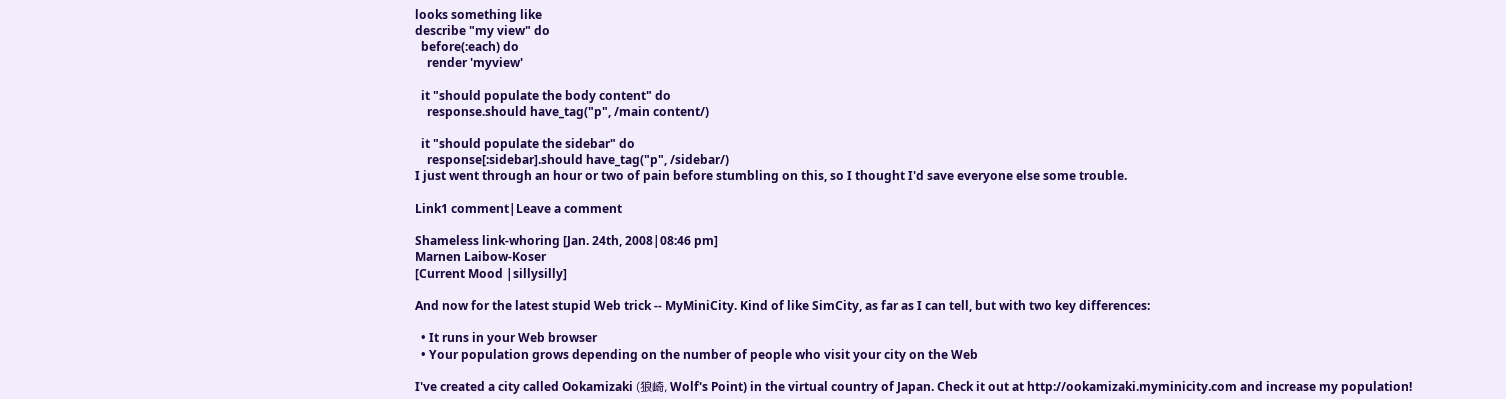looks something like
describe "my view" do
  before(:each) do
    render 'myview'

  it "should populate the body content" do
    response.should have_tag("p", /main content/)

  it "should populate the sidebar" do
    response[:sidebar].should have_tag("p", /sidebar/)
I just went through an hour or two of pain before stumbling on this, so I thought I'd save everyone else some trouble.

Link1 comment|Leave a comment

Shameless link-whoring [Jan. 24th, 2008|08:46 pm]
Marnen Laibow-Koser
[Current Mood |sillysilly]

And now for the latest stupid Web trick -- MyMiniCity. Kind of like SimCity, as far as I can tell, but with two key differences:

  • It runs in your Web browser
  • Your population grows depending on the number of people who visit your city on the Web

I've created a city called Ookamizaki (狼崎, Wolf's Point) in the virtual country of Japan. Check it out at http://ookamizaki.myminicity.com and increase my population!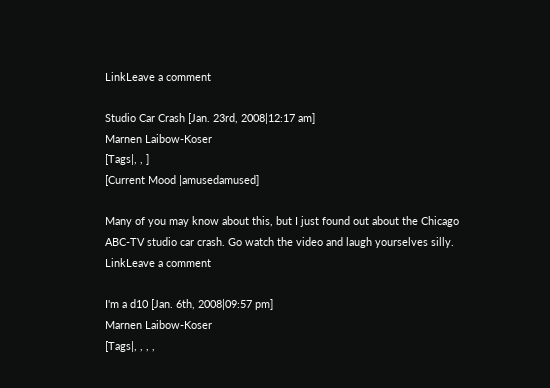LinkLeave a comment

Studio Car Crash [Jan. 23rd, 2008|12:17 am]
Marnen Laibow-Koser
[Tags|, , ]
[Current Mood |amusedamused]

Many of you may know about this, but I just found out about the Chicago ABC-TV studio car crash. Go watch the video and laugh yourselves silly.
LinkLeave a comment

I'm a d10 [Jan. 6th, 2008|09:57 pm]
Marnen Laibow-Koser
[Tags|, , , ,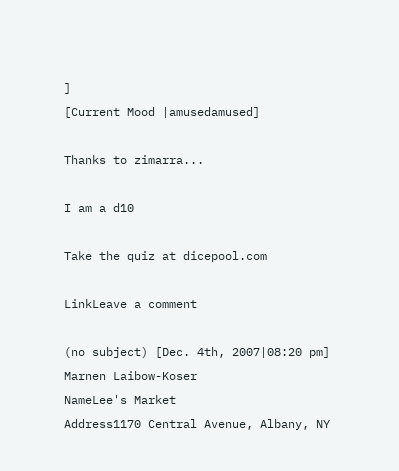]
[Current Mood |amusedamused]

Thanks to zimarra...

I am a d10

Take the quiz at dicepool.com

LinkLeave a comment

(no subject) [Dec. 4th, 2007|08:20 pm]
Marnen Laibow-Koser
NameLee's Market
Address1170 Central Avenue, Albany, NY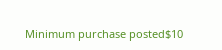Minimum purchase posted$10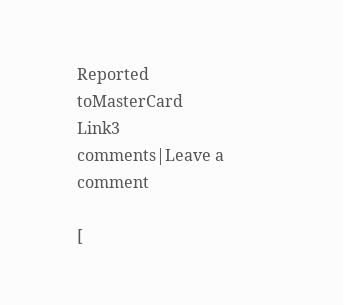Reported toMasterCard
Link3 comments|Leave a comment

[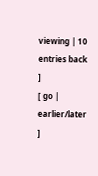viewing | 10 entries back ]
[ go | earlier/later ]